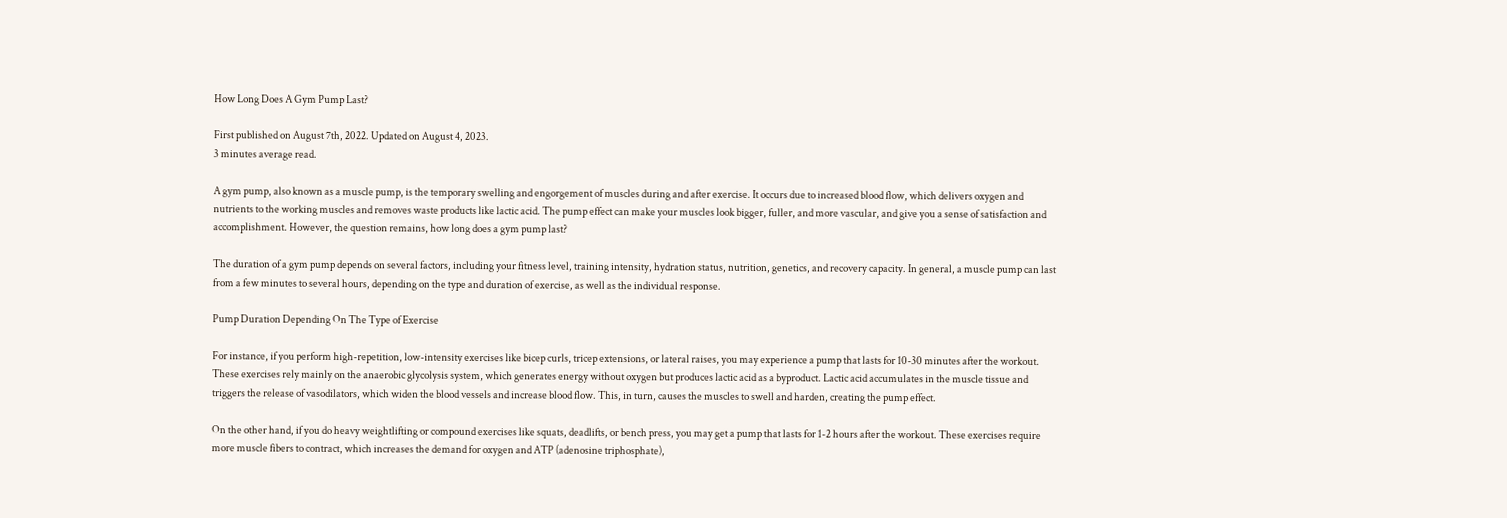How Long Does A Gym Pump Last?

First published on August 7th, 2022. Updated on August 4, 2023.
3 minutes average read.

A gym pump, also known as a muscle pump, is the temporary swelling and engorgement of muscles during and after exercise. It occurs due to increased blood flow, which delivers oxygen and nutrients to the working muscles and removes waste products like lactic acid. The pump effect can make your muscles look bigger, fuller, and more vascular, and give you a sense of satisfaction and accomplishment. However, the question remains, how long does a gym pump last?

The duration of a gym pump depends on several factors, including your fitness level, training intensity, hydration status, nutrition, genetics, and recovery capacity. In general, a muscle pump can last from a few minutes to several hours, depending on the type and duration of exercise, as well as the individual response.

Pump Duration Depending On The Type of Exercise

For instance, if you perform high-repetition, low-intensity exercises like bicep curls, tricep extensions, or lateral raises, you may experience a pump that lasts for 10-30 minutes after the workout. These exercises rely mainly on the anaerobic glycolysis system, which generates energy without oxygen but produces lactic acid as a byproduct. Lactic acid accumulates in the muscle tissue and triggers the release of vasodilators, which widen the blood vessels and increase blood flow. This, in turn, causes the muscles to swell and harden, creating the pump effect.

On the other hand, if you do heavy weightlifting or compound exercises like squats, deadlifts, or bench press, you may get a pump that lasts for 1-2 hours after the workout. These exercises require more muscle fibers to contract, which increases the demand for oxygen and ATP (adenosine triphosphate),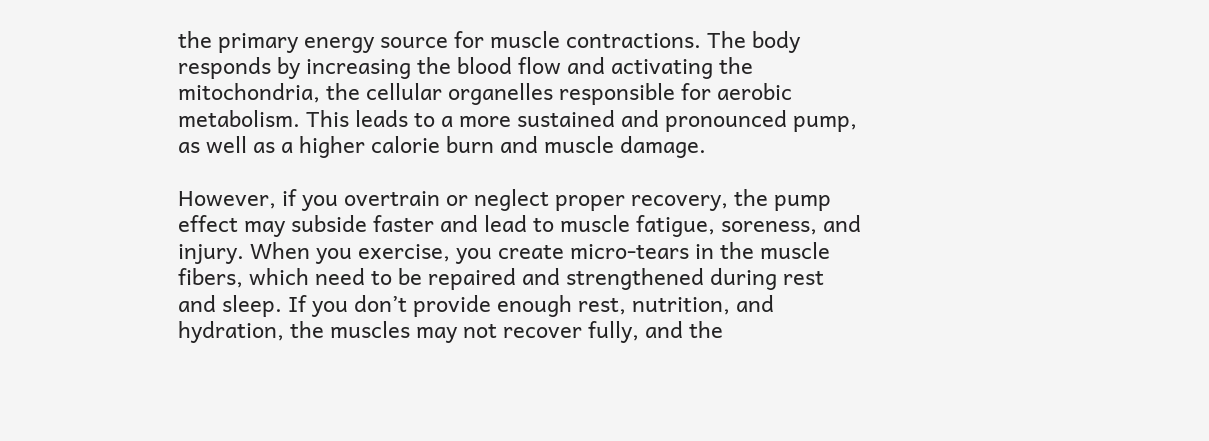the primary energy source for muscle contractions. The body responds by increasing the blood flow and activating the mitochondria, the cellular organelles responsible for aerobic metabolism. This leads to a more sustained and pronounced pump, as well as a higher calorie burn and muscle damage.

However, if you overtrain or neglect proper recovery, the pump effect may subside faster and lead to muscle fatigue, soreness, and injury. When you exercise, you create micro-tears in the muscle fibers, which need to be repaired and strengthened during rest and sleep. If you don’t provide enough rest, nutrition, and hydration, the muscles may not recover fully, and the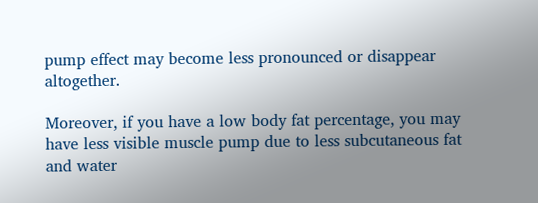pump effect may become less pronounced or disappear altogether.

Moreover, if you have a low body fat percentage, you may have less visible muscle pump due to less subcutaneous fat and water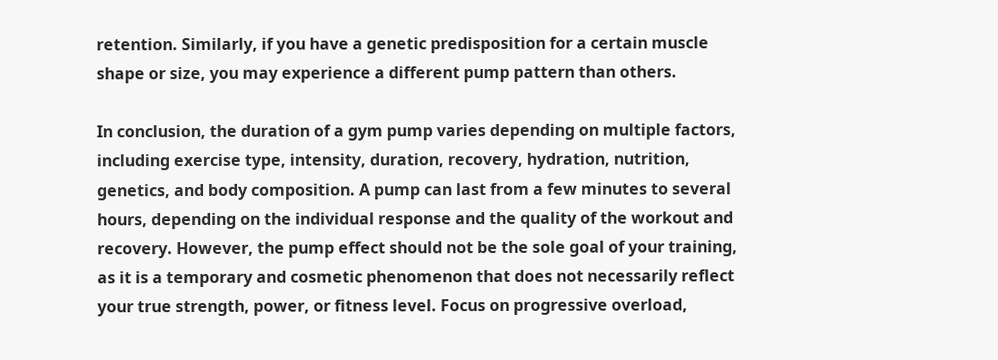retention. Similarly, if you have a genetic predisposition for a certain muscle shape or size, you may experience a different pump pattern than others.

In conclusion, the duration of a gym pump varies depending on multiple factors, including exercise type, intensity, duration, recovery, hydration, nutrition, genetics, and body composition. A pump can last from a few minutes to several hours, depending on the individual response and the quality of the workout and recovery. However, the pump effect should not be the sole goal of your training, as it is a temporary and cosmetic phenomenon that does not necessarily reflect your true strength, power, or fitness level. Focus on progressive overload,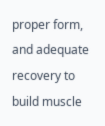proper form, and adequate recovery to build muscle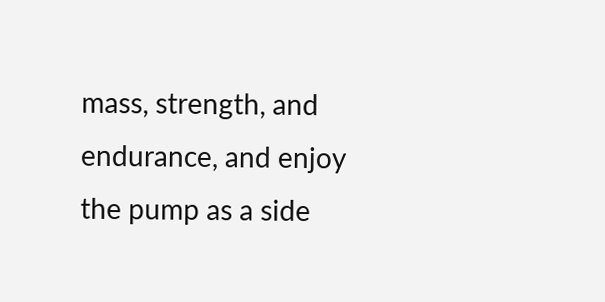mass, strength, and endurance, and enjoy the pump as a side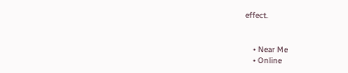effect.


    • Near Me
    • Online